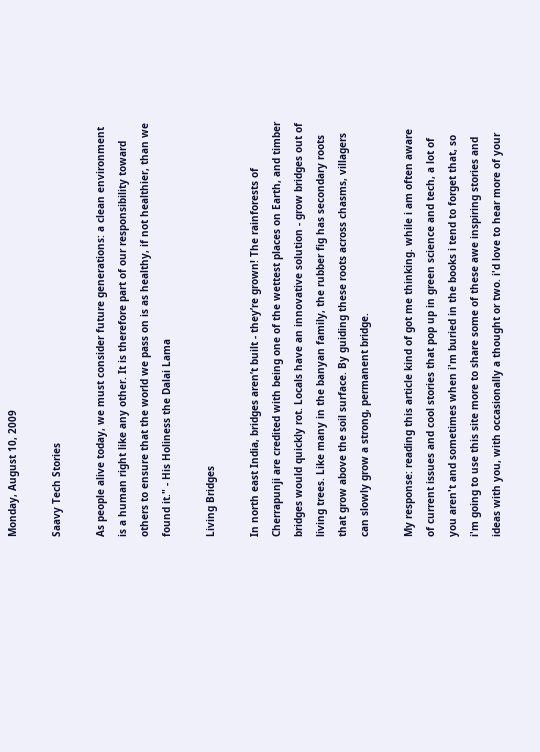Monday, August 10, 2009

Saavy Tech Stories

As people alive today, we must consider future generations: a clean environment is a human right like any other. It is therefore part of our responsibility toward others to ensure that the world we pass on is as healthy, if not healthier, than we found it." - His Holiness the Dalai Lama

Living Bridges

In north east India, bridges aren’t built - they’re grown! The rainforests of Cherrapunji are credited with being one of the wettest places on Earth, and timber bridges would quickly rot. Locals have an innovative solution - grow bridges out of living trees. Like many in the banyan family, the rubber fig has secondary roots that grow above the soil surface. By guiding these roots across chasms, villagers can slowly grow a strong, permanent bridge.

My response: reading this article kind of got me thinking. while i am often aware of current issues and cool stories that pop up in green science and tech, a lot of you aren't and sometimes when i'm buried in the books i tend to forget that, so i'm going to use this site more to share some of these awe inspiring stories and ideas with you, with occasionally a thought or two. i'd love to hear more of your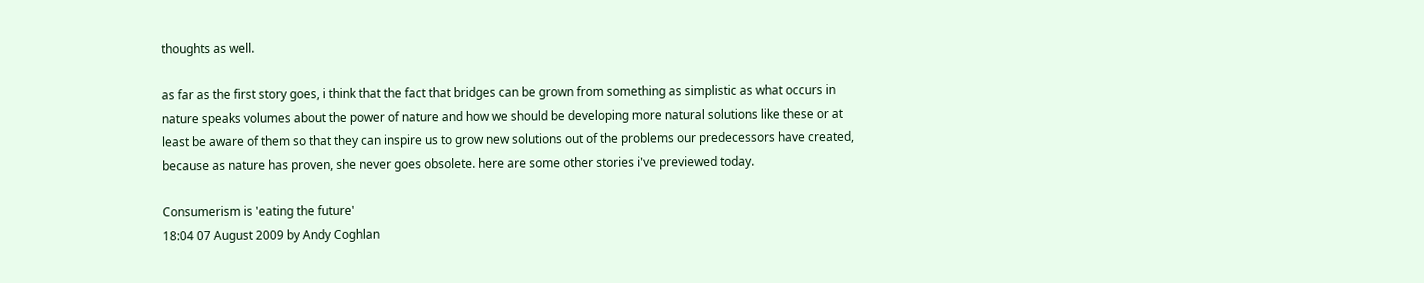thoughts as well.

as far as the first story goes, i think that the fact that bridges can be grown from something as simplistic as what occurs in nature speaks volumes about the power of nature and how we should be developing more natural solutions like these or at least be aware of them so that they can inspire us to grow new solutions out of the problems our predecessors have created, because as nature has proven, she never goes obsolete. here are some other stories i've previewed today.

Consumerism is 'eating the future'
18:04 07 August 2009 by Andy Coghlan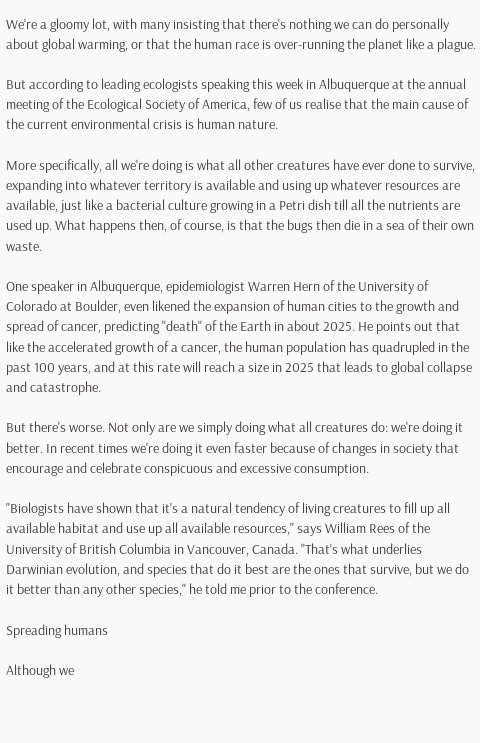We're a gloomy lot, with many insisting that there's nothing we can do personally about global warming, or that the human race is over-running the planet like a plague.

But according to leading ecologists speaking this week in Albuquerque at the annual meeting of the Ecological Society of America, few of us realise that the main cause of the current environmental crisis is human nature.

More specifically, all we're doing is what all other creatures have ever done to survive, expanding into whatever territory is available and using up whatever resources are available, just like a bacterial culture growing in a Petri dish till all the nutrients are used up. What happens then, of course, is that the bugs then die in a sea of their own waste.

One speaker in Albuquerque, epidemiologist Warren Hern of the University of Colorado at Boulder, even likened the expansion of human cities to the growth and spread of cancer, predicting "death" of the Earth in about 2025. He points out that like the accelerated growth of a cancer, the human population has quadrupled in the past 100 years, and at this rate will reach a size in 2025 that leads to global collapse and catastrophe.

But there's worse. Not only are we simply doing what all creatures do: we're doing it better. In recent times we're doing it even faster because of changes in society that encourage and celebrate conspicuous and excessive consumption.

"Biologists have shown that it's a natural tendency of living creatures to fill up all available habitat and use up all available resources," says William Rees of the University of British Columbia in Vancouver, Canada. "That's what underlies Darwinian evolution, and species that do it best are the ones that survive, but we do it better than any other species," he told me prior to the conference.

Spreading humans

Although we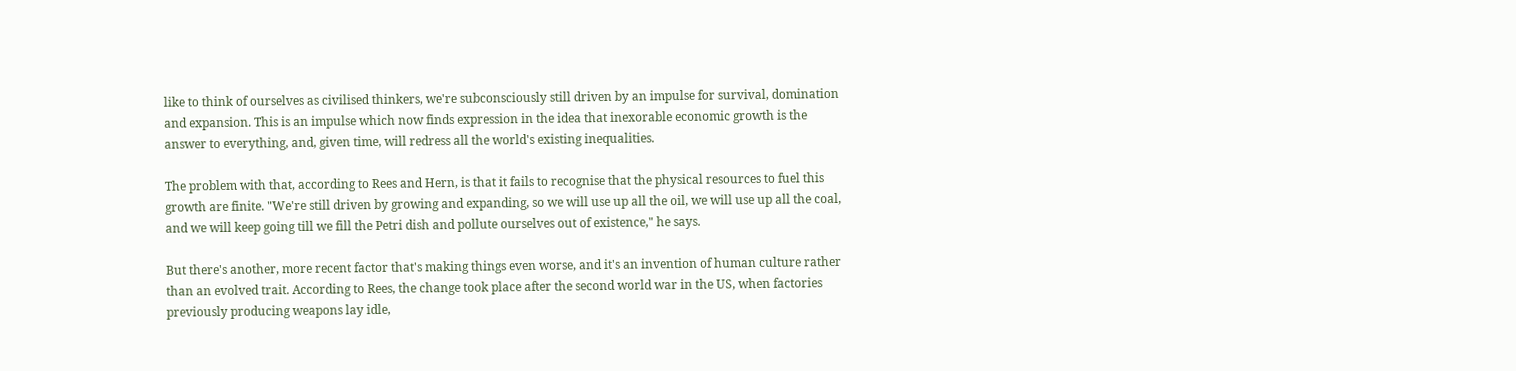like to think of ourselves as civilised thinkers, we're subconsciously still driven by an impulse for survival, domination and expansion. This is an impulse which now finds expression in the idea that inexorable economic growth is the answer to everything, and, given time, will redress all the world's existing inequalities.

The problem with that, according to Rees and Hern, is that it fails to recognise that the physical resources to fuel this growth are finite. "We're still driven by growing and expanding, so we will use up all the oil, we will use up all the coal, and we will keep going till we fill the Petri dish and pollute ourselves out of existence," he says.

But there's another, more recent factor that's making things even worse, and it's an invention of human culture rather than an evolved trait. According to Rees, the change took place after the second world war in the US, when factories previously producing weapons lay idle,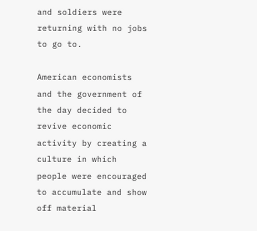and soldiers were returning with no jobs to go to.

American economists and the government of the day decided to revive economic activity by creating a culture in which people were encouraged to accumulate and show off material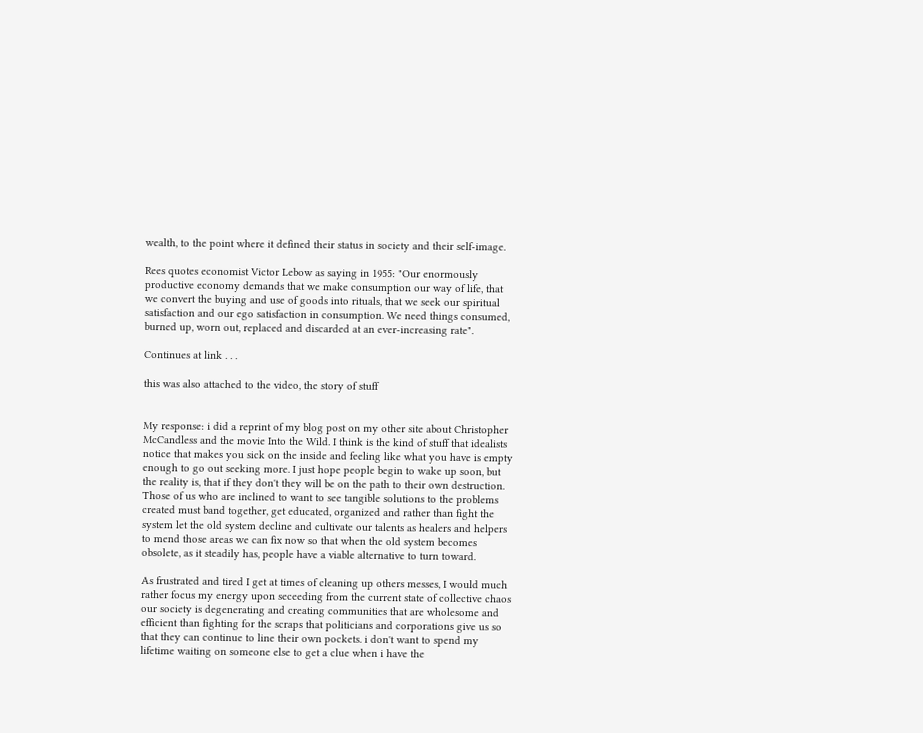wealth, to the point where it defined their status in society and their self-image.

Rees quotes economist Victor Lebow as saying in 1955: "Our enormously productive economy demands that we make consumption our way of life, that we convert the buying and use of goods into rituals, that we seek our spiritual satisfaction and our ego satisfaction in consumption. We need things consumed, burned up, worn out, replaced and discarded at an ever-increasing rate".

Continues at link . . .

this was also attached to the video, the story of stuff


My response: i did a reprint of my blog post on my other site about Christopher McCandless and the movie Into the Wild. I think is the kind of stuff that idealists notice that makes you sick on the inside and feeling like what you have is empty enough to go out seeking more. I just hope people begin to wake up soon, but the reality is, that if they don't they will be on the path to their own destruction. Those of us who are inclined to want to see tangible solutions to the problems created must band together, get educated, organized and rather than fight the system let the old system decline and cultivate our talents as healers and helpers to mend those areas we can fix now so that when the old system becomes obsolete, as it steadily has, people have a viable alternative to turn toward.

As frustrated and tired I get at times of cleaning up others messes, I would much rather focus my energy upon seceeding from the current state of collective chaos our society is degenerating and creating communities that are wholesome and efficient than fighting for the scraps that politicians and corporations give us so that they can continue to line their own pockets. i don't want to spend my lifetime waiting on someone else to get a clue when i have the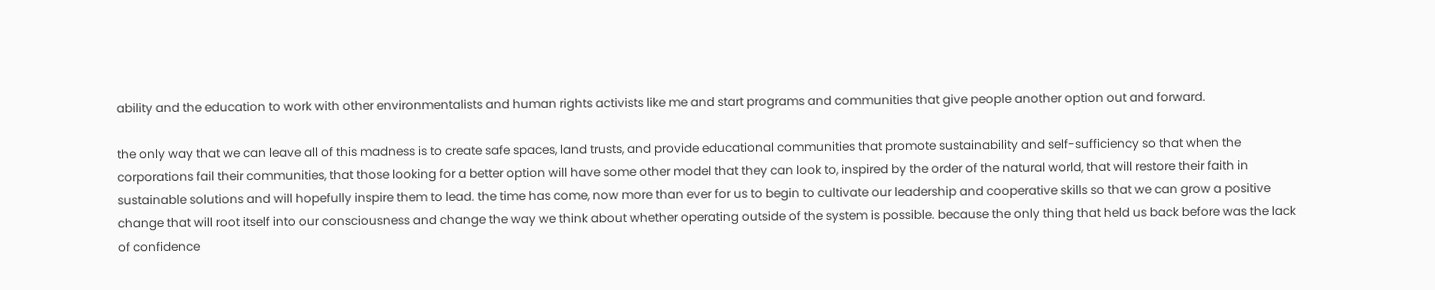ability and the education to work with other environmentalists and human rights activists like me and start programs and communities that give people another option out and forward.

the only way that we can leave all of this madness is to create safe spaces, land trusts, and provide educational communities that promote sustainability and self-sufficiency so that when the corporations fail their communities, that those looking for a better option will have some other model that they can look to, inspired by the order of the natural world, that will restore their faith in sustainable solutions and will hopefully inspire them to lead. the time has come, now more than ever for us to begin to cultivate our leadership and cooperative skills so that we can grow a positive change that will root itself into our consciousness and change the way we think about whether operating outside of the system is possible. because the only thing that held us back before was the lack of confidence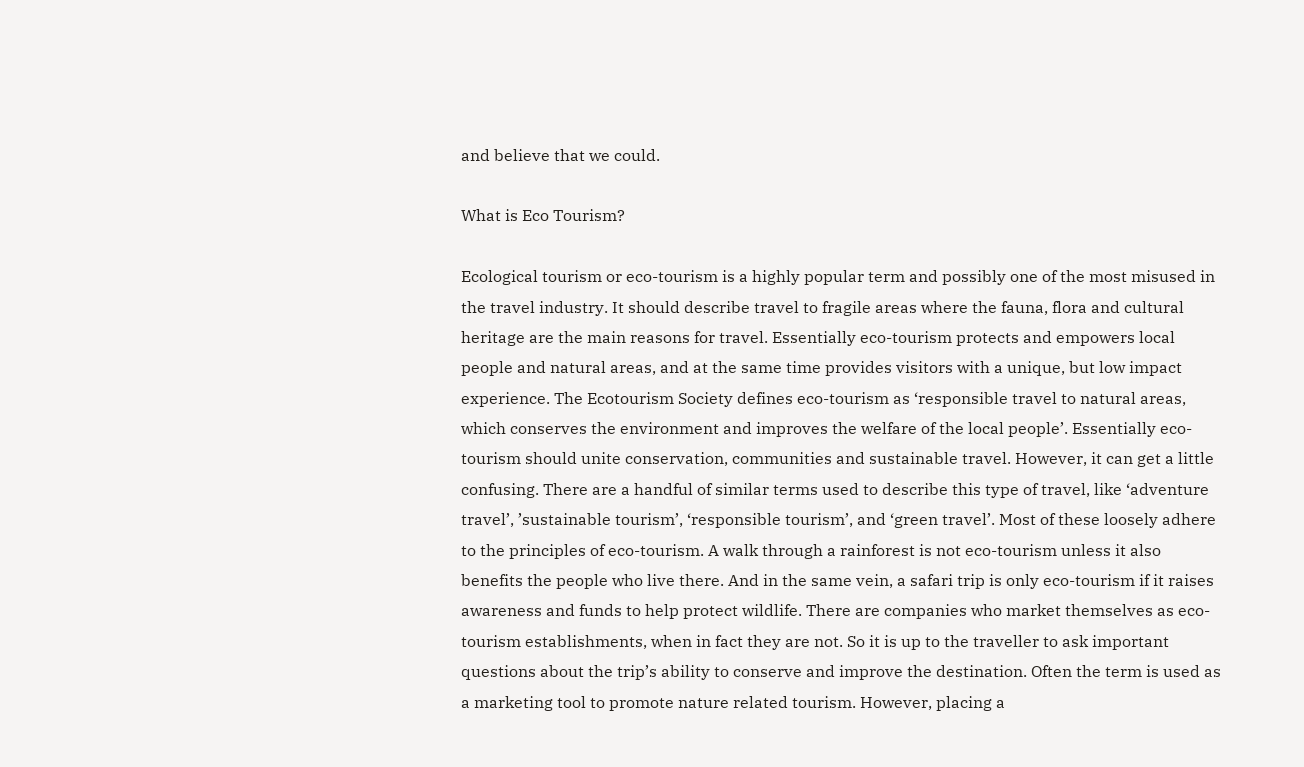and believe that we could.

What is Eco Tourism?

Ecological tourism or eco-tourism is a highly popular term and possibly one of the most misused in the travel industry. It should describe travel to fragile areas where the fauna, flora and cultural heritage are the main reasons for travel. Essentially eco-tourism protects and empowers local people and natural areas, and at the same time provides visitors with a unique, but low impact experience. The Ecotourism Society defines eco-tourism as ‘responsible travel to natural areas, which conserves the environment and improves the welfare of the local people’. Essentially eco-tourism should unite conservation, communities and sustainable travel. However, it can get a little confusing. There are a handful of similar terms used to describe this type of travel, like ‘adventure travel’, ’sustainable tourism’, ‘responsible tourism’, and ‘green travel’. Most of these loosely adhere to the principles of eco-tourism. A walk through a rainforest is not eco-tourism unless it also benefits the people who live there. And in the same vein, a safari trip is only eco-tourism if it raises awareness and funds to help protect wildlife. There are companies who market themselves as eco-tourism establishments, when in fact they are not. So it is up to the traveller to ask important questions about the trip’s ability to conserve and improve the destination. Often the term is used as a marketing tool to promote nature related tourism. However, placing a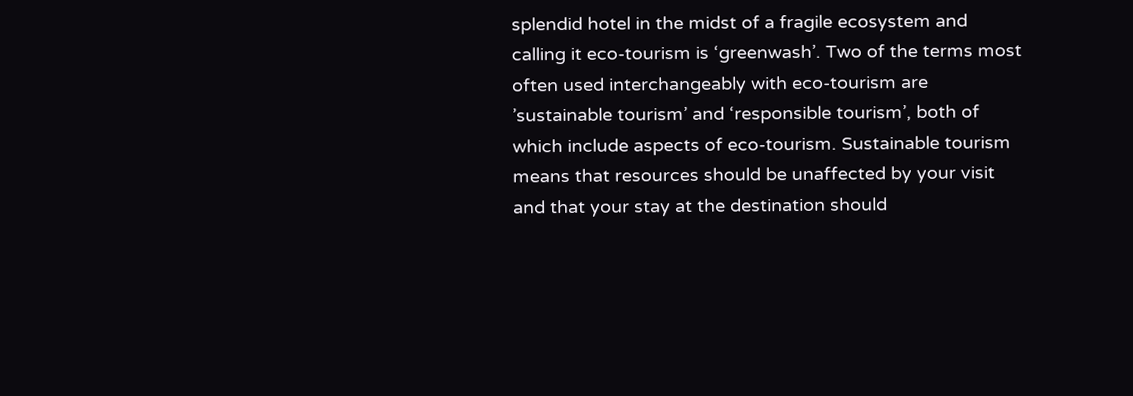splendid hotel in the midst of a fragile ecosystem and calling it eco-tourism is ‘greenwash’. Two of the terms most often used interchangeably with eco-tourism are ’sustainable tourism’ and ‘responsible tourism’, both of which include aspects of eco-tourism. Sustainable tourism means that resources should be unaffected by your visit and that your stay at the destination should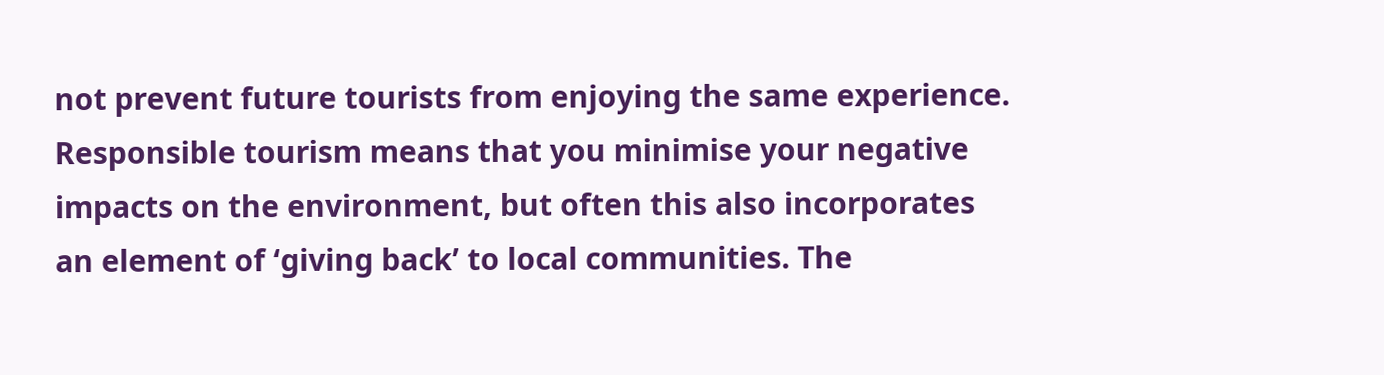not prevent future tourists from enjoying the same experience. Responsible tourism means that you minimise your negative impacts on the environment, but often this also incorporates an element of ‘giving back’ to local communities. The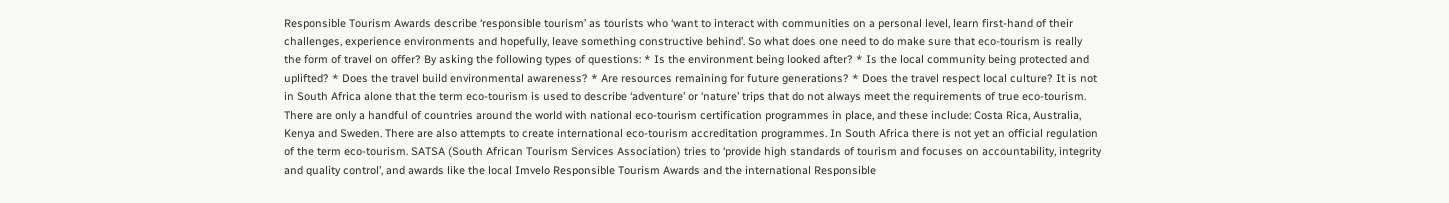Responsible Tourism Awards describe ‘responsible tourism’ as tourists who ‘want to interact with communities on a personal level, learn first-hand of their challenges, experience environments and hopefully, leave something constructive behind’. So what does one need to do make sure that eco-tourism is really the form of travel on offer? By asking the following types of questions: * Is the environment being looked after? * Is the local community being protected and uplifted? * Does the travel build environmental awareness? * Are resources remaining for future generations? * Does the travel respect local culture? It is not in South Africa alone that the term eco-tourism is used to describe ‘adventure’ or ‘nature’ trips that do not always meet the requirements of true eco-tourism. There are only a handful of countries around the world with national eco-tourism certification programmes in place, and these include: Costa Rica, Australia, Kenya and Sweden. There are also attempts to create international eco-tourism accreditation programmes. In South Africa there is not yet an official regulation of the term eco-tourism. SATSA (South African Tourism Services Association) tries to ‘provide high standards of tourism and focuses on accountability, integrity and quality control’, and awards like the local Imvelo Responsible Tourism Awards and the international Responsible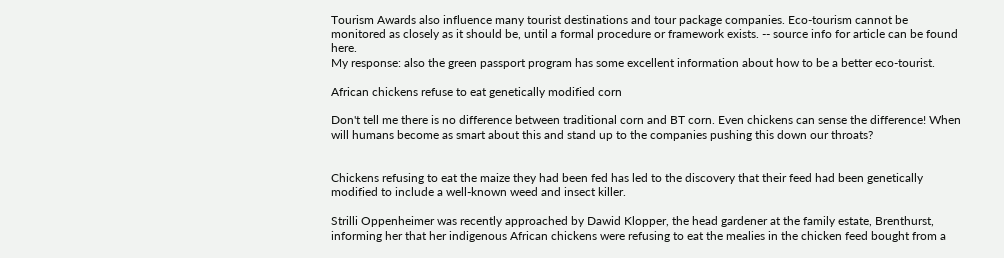Tourism Awards also influence many tourist destinations and tour package companies. Eco-tourism cannot be monitored as closely as it should be, until a formal procedure or framework exists. -- source info for article can be found here.
My response: also the green passport program has some excellent information about how to be a better eco-tourist.

African chickens refuse to eat genetically modified corn

Don't tell me there is no difference between traditional corn and BT corn. Even chickens can sense the difference! When will humans become as smart about this and stand up to the companies pushing this down our throats?


Chickens refusing to eat the maize they had been fed has led to the discovery that their feed had been genetically modified to include a well-known weed and insect killer.

Strilli Oppenheimer was recently approached by Dawid Klopper, the head gardener at the family estate, Brenthurst, informing her that her indigenous African chickens were refusing to eat the mealies in the chicken feed bought from a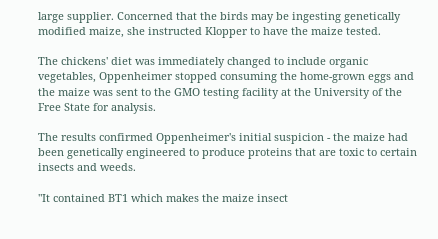large supplier. Concerned that the birds may be ingesting genetically modified maize, she instructed Klopper to have the maize tested.

The chickens' diet was immediately changed to include organic vegetables, Oppenheimer stopped consuming the home-grown eggs and the maize was sent to the GMO testing facility at the University of the Free State for analysis.

The results confirmed Oppenheimer's initial suspicion - the maize had been genetically engineered to produce proteins that are toxic to certain insects and weeds.

"It contained BT1 which makes the maize insect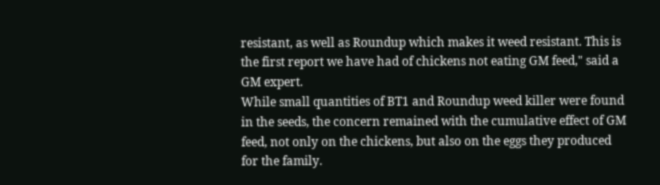resistant, as well as Roundup which makes it weed resistant. This is the first report we have had of chickens not eating GM feed," said a GM expert.
While small quantities of BT1 and Roundup weed killer were found in the seeds, the concern remained with the cumulative effect of GM feed, not only on the chickens, but also on the eggs they produced for the family.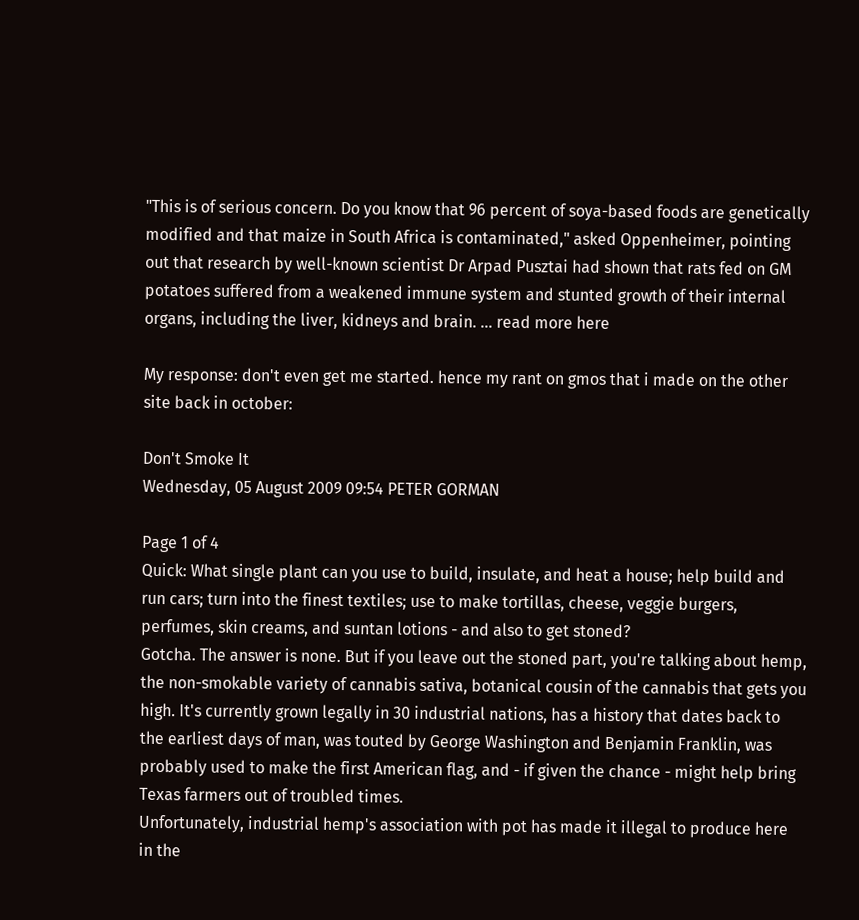"This is of serious concern. Do you know that 96 percent of soya-based foods are genetically modified and that maize in South Africa is contaminated," asked Oppenheimer, pointing out that research by well-known scientist Dr Arpad Pusztai had shown that rats fed on GM potatoes suffered from a weakened immune system and stunted growth of their internal organs, including the liver, kidneys and brain. … read more here

My response: don't even get me started. hence my rant on gmos that i made on the other site back in october:

Don't Smoke It
Wednesday, 05 August 2009 09:54 PETER GORMAN

Page 1 of 4
Quick: What single plant can you use to build, insulate, and heat a house; help build and run cars; turn into the finest textiles; use to make tortillas, cheese, veggie burgers, perfumes, skin creams, and suntan lotions - and also to get stoned?
Gotcha. The answer is none. But if you leave out the stoned part, you're talking about hemp, the non-smokable variety of cannabis sativa, botanical cousin of the cannabis that gets you high. It's currently grown legally in 30 industrial nations, has a history that dates back to the earliest days of man, was touted by George Washington and Benjamin Franklin, was probably used to make the first American flag, and - if given the chance - might help bring Texas farmers out of troubled times.
Unfortunately, industrial hemp's association with pot has made it illegal to produce here in the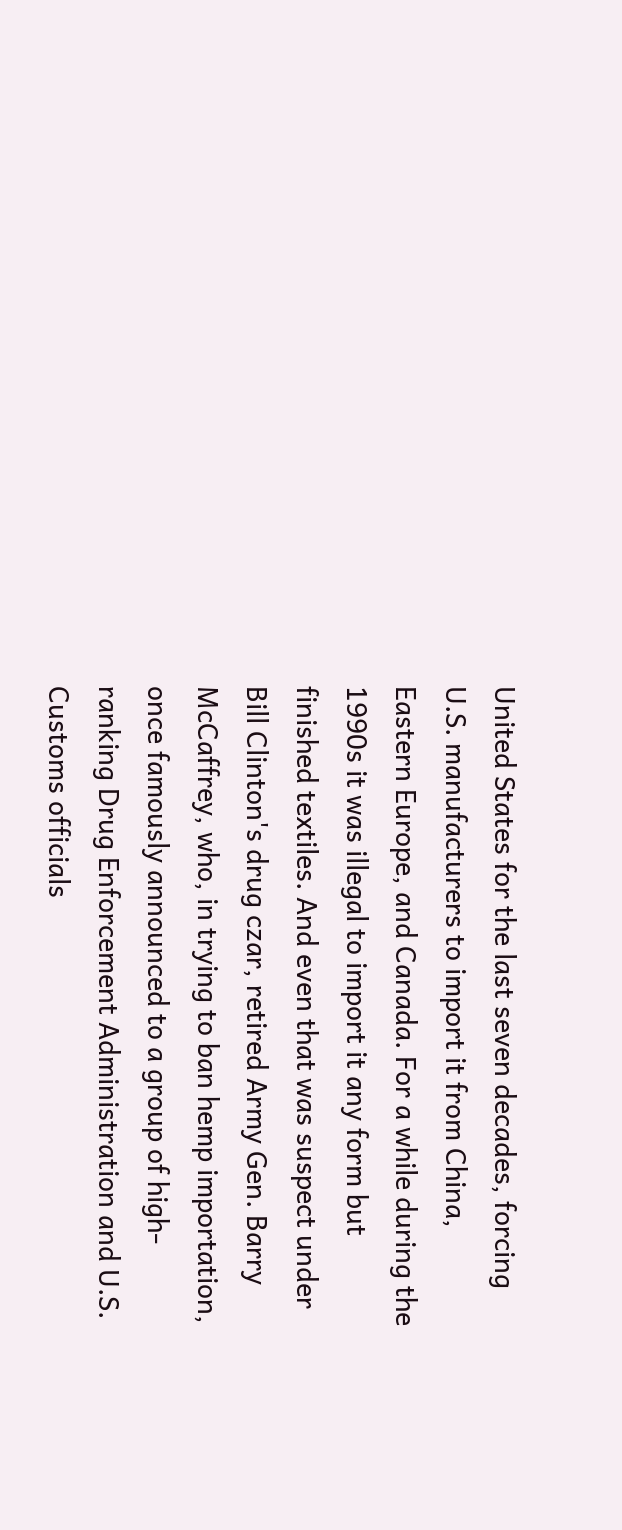United States for the last seven decades, forcing U.S. manufacturers to import it from China, Eastern Europe, and Canada. For a while during the 1990s it was illegal to import it any form but finished textiles. And even that was suspect under Bill Clinton's drug czar, retired Army Gen. Barry McCaffrey, who, in trying to ban hemp importation, once famously announced to a group of high-ranking Drug Enforcement Administration and U.S. Customs officials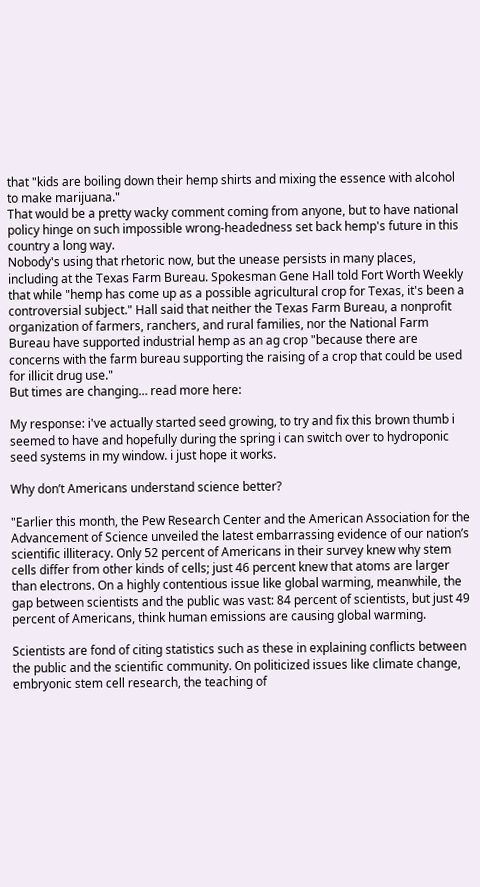that "kids are boiling down their hemp shirts and mixing the essence with alcohol to make marijuana."
That would be a pretty wacky comment coming from anyone, but to have national policy hinge on such impossible wrong-headedness set back hemp's future in this country a long way.
Nobody's using that rhetoric now, but the unease persists in many places, including at the Texas Farm Bureau. Spokesman Gene Hall told Fort Worth Weekly that while "hemp has come up as a possible agricultural crop for Texas, it's been a controversial subject." Hall said that neither the Texas Farm Bureau, a nonprofit organization of farmers, ranchers, and rural families, nor the National Farm Bureau have supported industrial hemp as an ag crop "because there are concerns with the farm bureau supporting the raising of a crop that could be used for illicit drug use."
But times are changing… read more here:

My response: i've actually started seed growing, to try and fix this brown thumb i seemed to have and hopefully during the spring i can switch over to hydroponic seed systems in my window. i just hope it works.

Why don’t Americans understand science better?

"Earlier this month, the Pew Research Center and the American Association for the Advancement of Science unveiled the latest embarrassing evidence of our nation’s scientific illiteracy. Only 52 percent of Americans in their survey knew why stem cells differ from other kinds of cells; just 46 percent knew that atoms are larger than electrons. On a highly contentious issue like global warming, meanwhile, the gap between scientists and the public was vast: 84 percent of scientists, but just 49 percent of Americans, think human emissions are causing global warming.

Scientists are fond of citing statistics such as these in explaining conflicts between the public and the scientific community. On politicized issues like climate change, embryonic stem cell research, the teaching of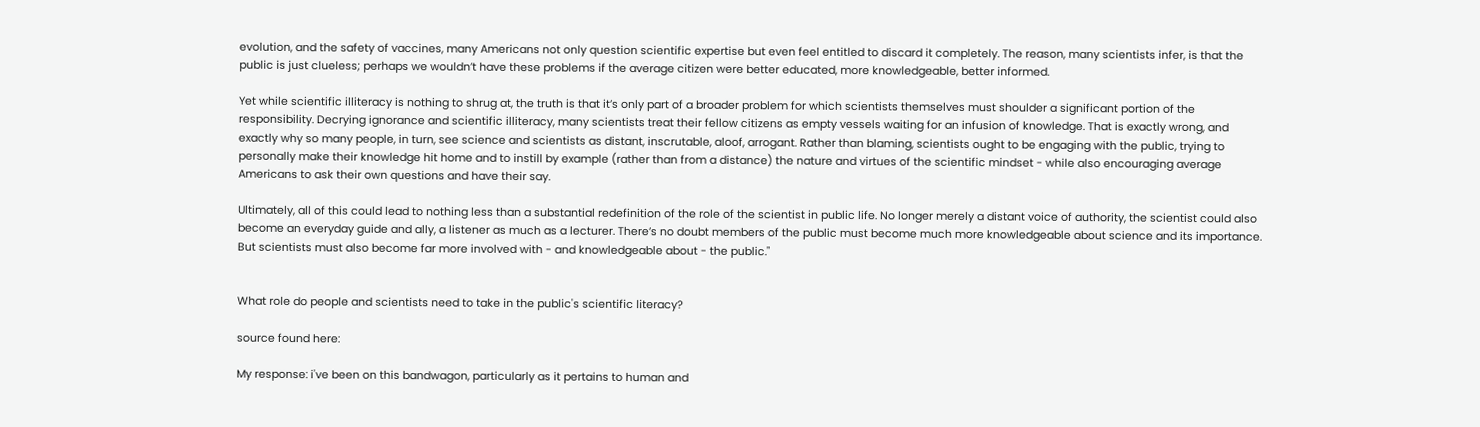evolution, and the safety of vaccines, many Americans not only question scientific expertise but even feel entitled to discard it completely. The reason, many scientists infer, is that the public is just clueless; perhaps we wouldn’t have these problems if the average citizen were better educated, more knowledgeable, better informed.

Yet while scientific illiteracy is nothing to shrug at, the truth is that it’s only part of a broader problem for which scientists themselves must shoulder a significant portion of the responsibility. Decrying ignorance and scientific illiteracy, many scientists treat their fellow citizens as empty vessels waiting for an infusion of knowledge. That is exactly wrong, and exactly why so many people, in turn, see science and scientists as distant, inscrutable, aloof, arrogant. Rather than blaming, scientists ought to be engaging with the public, trying to personally make their knowledge hit home and to instill by example (rather than from a distance) the nature and virtues of the scientific mindset - while also encouraging average Americans to ask their own questions and have their say.

Ultimately, all of this could lead to nothing less than a substantial redefinition of the role of the scientist in public life. No longer merely a distant voice of authority, the scientist could also become an everyday guide and ally, a listener as much as a lecturer. There’s no doubt members of the public must become much more knowledgeable about science and its importance. But scientists must also become far more involved with - and knowledgeable about - the public."


What role do people and scientists need to take in the public's scientific literacy?

source found here:

My response: i've been on this bandwagon, particularly as it pertains to human and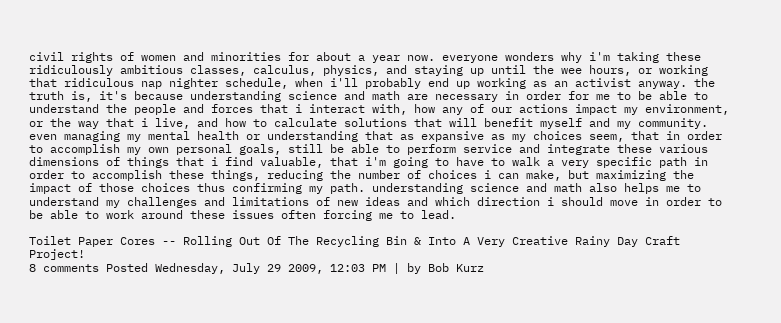civil rights of women and minorities for about a year now. everyone wonders why i'm taking these ridiculously ambitious classes, calculus, physics, and staying up until the wee hours, or working that ridiculous nap nighter schedule, when i'll probably end up working as an activist anyway. the truth is, it's because understanding science and math are necessary in order for me to be able to understand the people and forces that i interact with, how any of our actions impact my environment, or the way that i live, and how to calculate solutions that will benefit myself and my community. even managing my mental health or understanding that as expansive as my choices seem, that in order to accomplish my own personal goals, still be able to perform service and integrate these various dimensions of things that i find valuable, that i'm going to have to walk a very specific path in order to accomplish these things, reducing the number of choices i can make, but maximizing the impact of those choices thus confirming my path. understanding science and math also helps me to understand my challenges and limitations of new ideas and which direction i should move in order to be able to work around these issues often forcing me to lead.

Toilet Paper Cores -- Rolling Out Of The Recycling Bin & Into A Very Creative Rainy Day Craft Project!
8 comments Posted Wednesday, July 29 2009, 12:03 PM | by Bob Kurz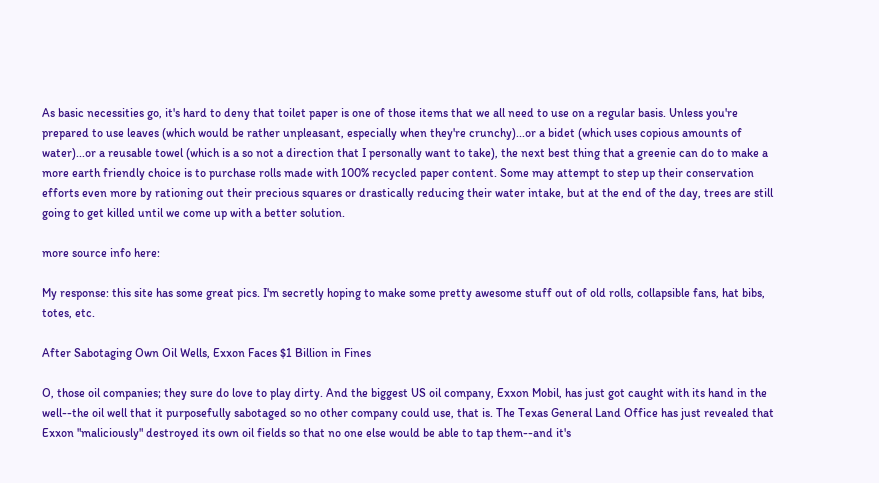As basic necessities go, it's hard to deny that toilet paper is one of those items that we all need to use on a regular basis. Unless you're prepared to use leaves (which would be rather unpleasant, especially when they're crunchy)...or a bidet (which uses copious amounts of water)...or a reusable towel (which is a so not a direction that I personally want to take), the next best thing that a greenie can do to make a more earth friendly choice is to purchase rolls made with 100% recycled paper content. Some may attempt to step up their conservation efforts even more by rationing out their precious squares or drastically reducing their water intake, but at the end of the day, trees are still going to get killed until we come up with a better solution.

more source info here:

My response: this site has some great pics. I'm secretly hoping to make some pretty awesome stuff out of old rolls, collapsible fans, hat bibs, totes, etc.

After Sabotaging Own Oil Wells, Exxon Faces $1 Billion in Fines

O, those oil companies; they sure do love to play dirty. And the biggest US oil company, Exxon Mobil, has just got caught with its hand in the well--the oil well that it purposefully sabotaged so no other company could use, that is. The Texas General Land Office has just revealed that Exxon "maliciously" destroyed its own oil fields so that no one else would be able to tap them--and it's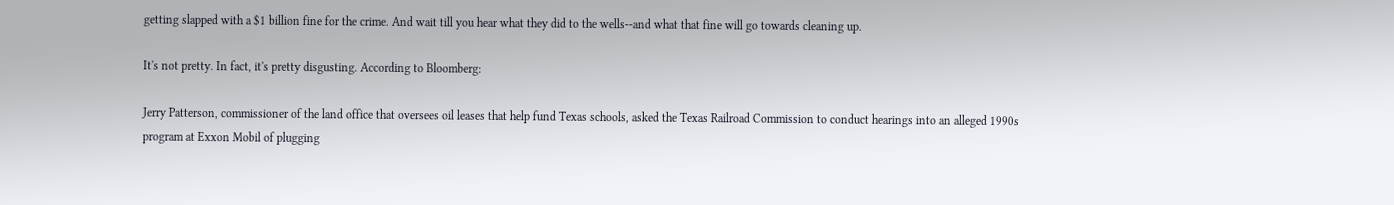getting slapped with a $1 billion fine for the crime. And wait till you hear what they did to the wells--and what that fine will go towards cleaning up.

It's not pretty. In fact, it's pretty disgusting. According to Bloomberg:

Jerry Patterson, commissioner of the land office that oversees oil leases that help fund Texas schools, asked the Texas Railroad Commission to conduct hearings into an alleged 1990s program at Exxon Mobil of plugging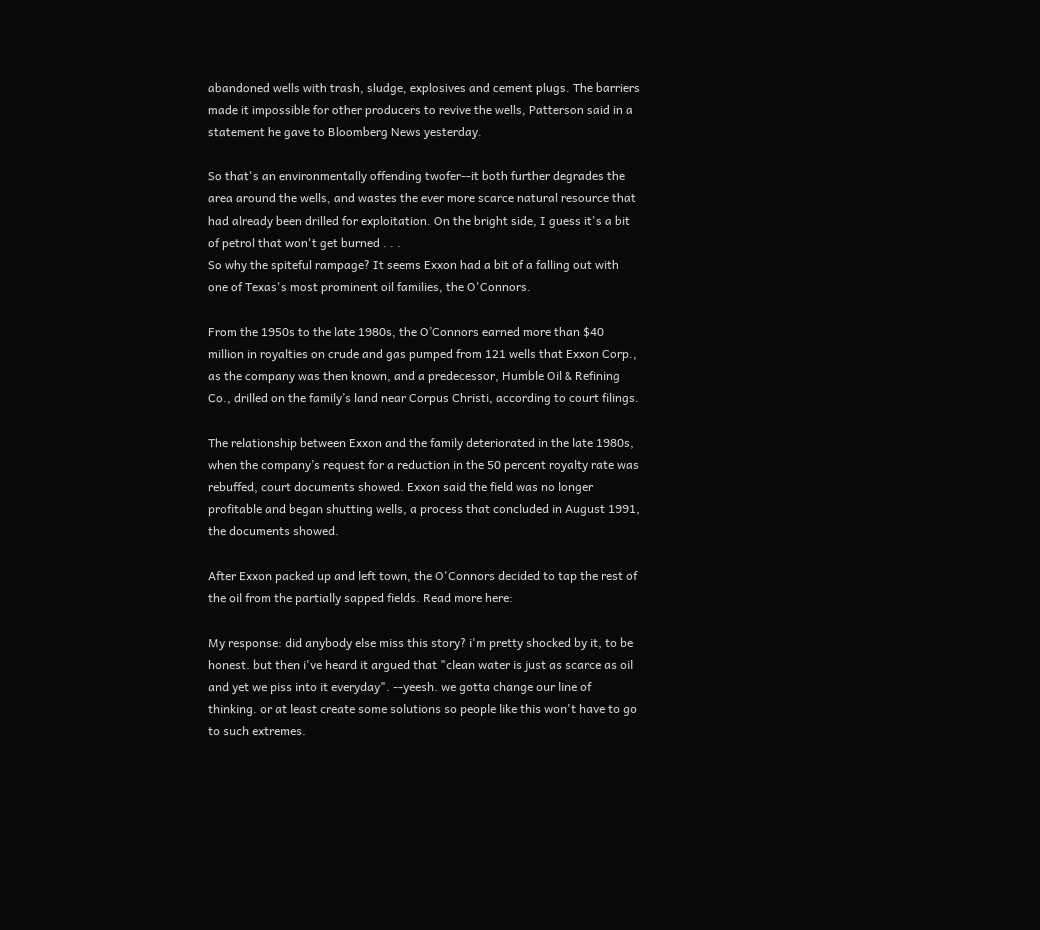abandoned wells with trash, sludge, explosives and cement plugs. The barriers made it impossible for other producers to revive the wells, Patterson said in a statement he gave to Bloomberg News yesterday.

So that's an environmentally offending twofer--it both further degrades the area around the wells, and wastes the ever more scarce natural resource that had already been drilled for exploitation. On the bright side, I guess it's a bit of petrol that won't get burned . . .
So why the spiteful rampage? It seems Exxon had a bit of a falling out with one of Texas's most prominent oil families, the O'Connors.

From the 1950s to the late 1980s, the O’Connors earned more than $40 million in royalties on crude and gas pumped from 121 wells that Exxon Corp., as the company was then known, and a predecessor, Humble Oil & Refining Co., drilled on the family’s land near Corpus Christi, according to court filings.

The relationship between Exxon and the family deteriorated in the late 1980s, when the company’s request for a reduction in the 50 percent royalty rate was rebuffed, court documents showed. Exxon said the field was no longer profitable and began shutting wells, a process that concluded in August 1991, the documents showed.

After Exxon packed up and left town, the O'Connors decided to tap the rest of the oil from the partially sapped fields. Read more here:

My response: did anybody else miss this story? i'm pretty shocked by it, to be honest. but then i've heard it argued that "clean water is just as scarce as oil and yet we piss into it everyday". --yeesh. we gotta change our line of thinking. or at least create some solutions so people like this won't have to go to such extremes.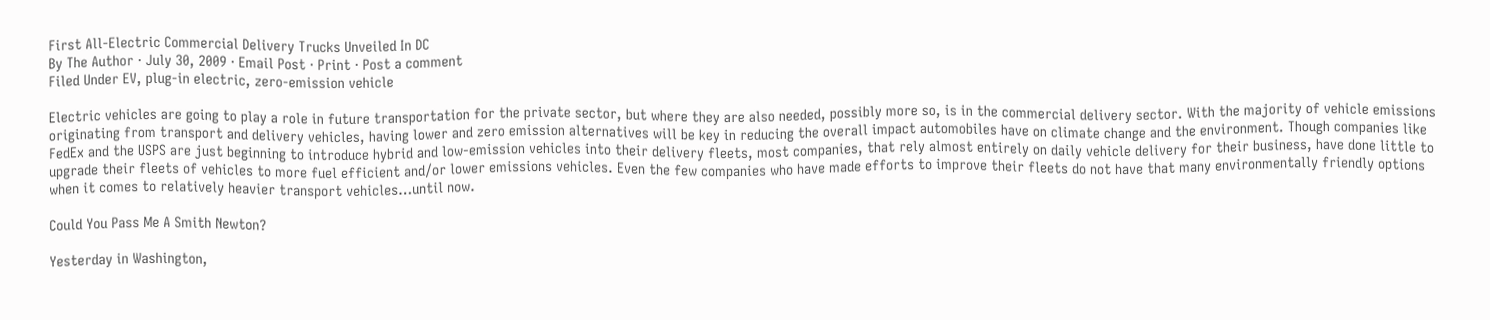First All-Electric Commercial Delivery Trucks Unveiled In DC
By The Author ⋅ July 30, 2009 ⋅ Email Post ⋅ Print ⋅ Post a comment
Filed Under EV, plug-in electric, zero-emission vehicle

Electric vehicles are going to play a role in future transportation for the private sector, but where they are also needed, possibly more so, is in the commercial delivery sector. With the majority of vehicle emissions originating from transport and delivery vehicles, having lower and zero emission alternatives will be key in reducing the overall impact automobiles have on climate change and the environment. Though companies like FedEx and the USPS are just beginning to introduce hybrid and low-emission vehicles into their delivery fleets, most companies, that rely almost entirely on daily vehicle delivery for their business, have done little to upgrade their fleets of vehicles to more fuel efficient and/or lower emissions vehicles. Even the few companies who have made efforts to improve their fleets do not have that many environmentally friendly options when it comes to relatively heavier transport vehicles…until now.

Could You Pass Me A Smith Newton?

Yesterday in Washington,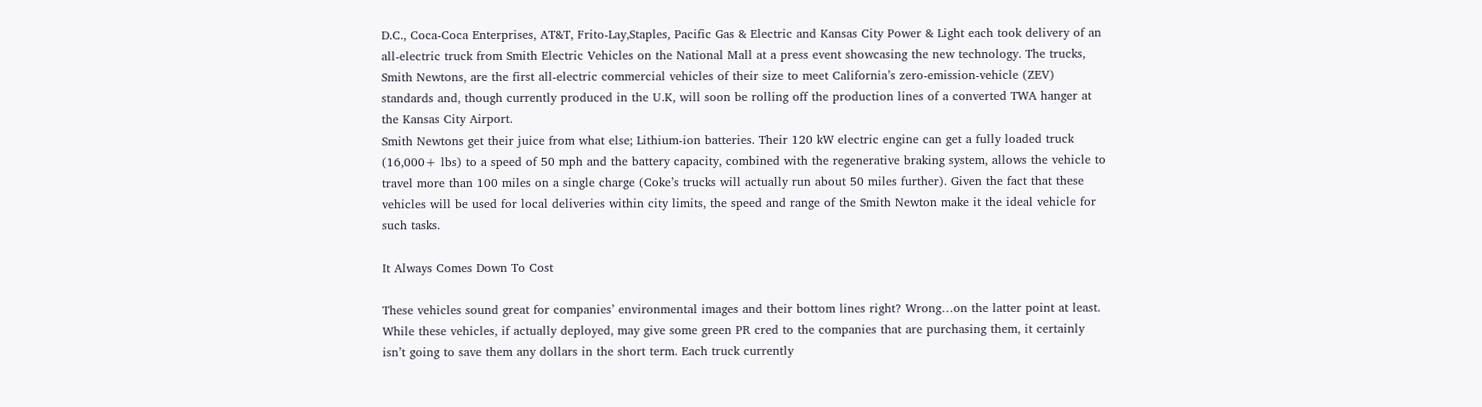D.C., Coca-Coca Enterprises, AT&T, Frito-Lay,Staples, Pacific Gas & Electric and Kansas City Power & Light each took delivery of an all-electric truck from Smith Electric Vehicles on the National Mall at a press event showcasing the new technology. The trucks, Smith Newtons, are the first all-electric commercial vehicles of their size to meet California’s zero-emission-vehicle (ZEV) standards and, though currently produced in the U.K, will soon be rolling off the production lines of a converted TWA hanger at the Kansas City Airport.
Smith Newtons get their juice from what else; Lithium-ion batteries. Their 120 kW electric engine can get a fully loaded truck (16,000+ lbs) to a speed of 50 mph and the battery capacity, combined with the regenerative braking system, allows the vehicle to travel more than 100 miles on a single charge (Coke’s trucks will actually run about 50 miles further). Given the fact that these vehicles will be used for local deliveries within city limits, the speed and range of the Smith Newton make it the ideal vehicle for such tasks.

It Always Comes Down To Cost

These vehicles sound great for companies’ environmental images and their bottom lines right? Wrong…on the latter point at least. While these vehicles, if actually deployed, may give some green PR cred to the companies that are purchasing them, it certainly isn’t going to save them any dollars in the short term. Each truck currently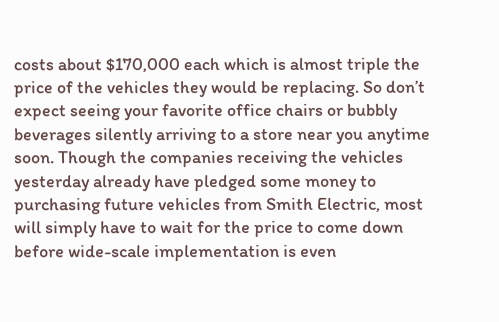costs about $170,000 each which is almost triple the price of the vehicles they would be replacing. So don’t expect seeing your favorite office chairs or bubbly beverages silently arriving to a store near you anytime soon. Though the companies receiving the vehicles yesterday already have pledged some money to purchasing future vehicles from Smith Electric, most will simply have to wait for the price to come down before wide-scale implementation is even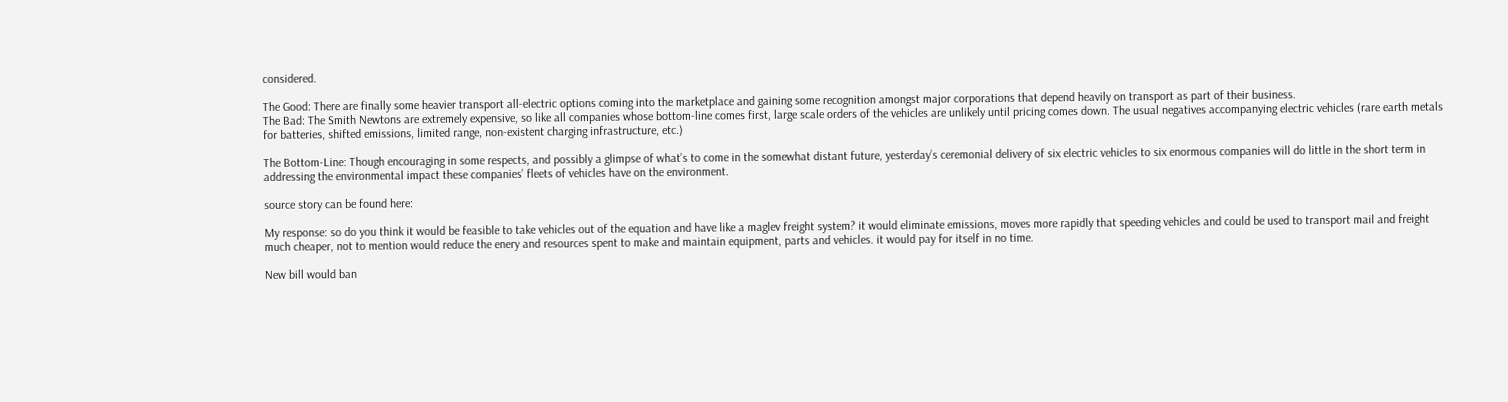considered.

The Good: There are finally some heavier transport all-electric options coming into the marketplace and gaining some recognition amongst major corporations that depend heavily on transport as part of their business.
The Bad: The Smith Newtons are extremely expensive, so like all companies whose bottom-line comes first, large scale orders of the vehicles are unlikely until pricing comes down. The usual negatives accompanying electric vehicles (rare earth metals for batteries, shifted emissions, limited range, non-existent charging infrastructure, etc.)

The Bottom-Line: Though encouraging in some respects, and possibly a glimpse of what’s to come in the somewhat distant future, yesterday’s ceremonial delivery of six electric vehicles to six enormous companies will do little in the short term in addressing the environmental impact these companies’ fleets of vehicles have on the environment.

source story can be found here:

My response: so do you think it would be feasible to take vehicles out of the equation and have like a maglev freight system? it would eliminate emissions, moves more rapidly that speeding vehicles and could be used to transport mail and freight much cheaper, not to mention would reduce the enery and resources spent to make and maintain equipment, parts and vehicles. it would pay for itself in no time.

New bill would ban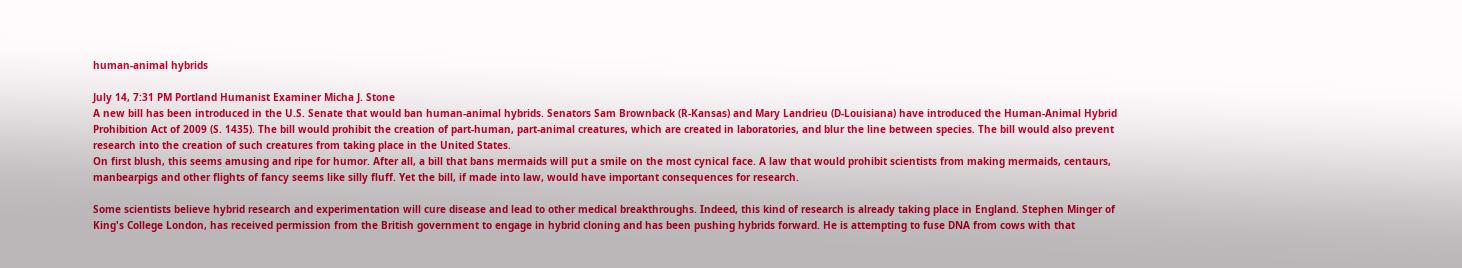human-animal hybrids

July 14, 7:31 PM Portland Humanist Examiner Micha J. Stone
A new bill has been introduced in the U.S. Senate that would ban human-animal hybrids. Senators Sam Brownback (R-Kansas) and Mary Landrieu (D-Louisiana) have introduced the Human-Animal Hybrid Prohibition Act of 2009 (S. 1435). The bill would prohibit the creation of part-human, part-animal creatures, which are created in laboratories, and blur the line between species. The bill would also prevent research into the creation of such creatures from taking place in the United States.
On first blush, this seems amusing and ripe for humor. After all, a bill that bans mermaids will put a smile on the most cynical face. A law that would prohibit scientists from making mermaids, centaurs, manbearpigs and other flights of fancy seems like silly fluff. Yet the bill, if made into law, would have important consequences for research.

Some scientists believe hybrid research and experimentation will cure disease and lead to other medical breakthroughs. Indeed, this kind of research is already taking place in England. Stephen Minger of King's College London, has received permission from the British government to engage in hybrid cloning and has been pushing hybrids forward. He is attempting to fuse DNA from cows with that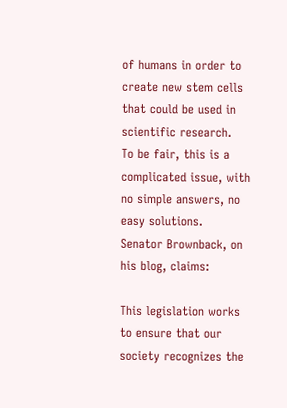of humans in order to create new stem cells that could be used in scientific research.
To be fair, this is a complicated issue, with no simple answers, no easy solutions.
Senator Brownback, on his blog, claims:

This legislation works to ensure that our society recognizes the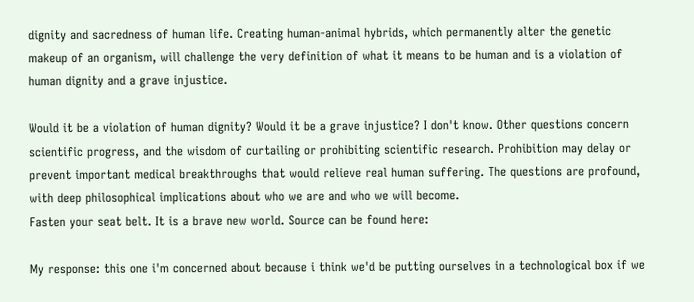dignity and sacredness of human life. Creating human-animal hybrids, which permanently alter the genetic makeup of an organism, will challenge the very definition of what it means to be human and is a violation of human dignity and a grave injustice.

Would it be a violation of human dignity? Would it be a grave injustice? I don't know. Other questions concern scientific progress, and the wisdom of curtailing or prohibiting scientific research. Prohibition may delay or prevent important medical breakthroughs that would relieve real human suffering. The questions are profound, with deep philosophical implications about who we are and who we will become.
Fasten your seat belt. It is a brave new world. Source can be found here:

My response: this one i'm concerned about because i think we'd be putting ourselves in a technological box if we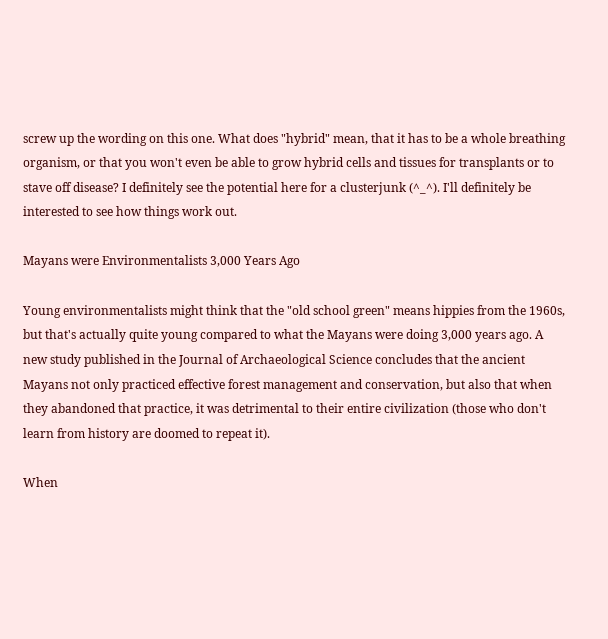screw up the wording on this one. What does "hybrid" mean, that it has to be a whole breathing organism, or that you won't even be able to grow hybrid cells and tissues for transplants or to stave off disease? I definitely see the potential here for a clusterjunk (^_^). I'll definitely be interested to see how things work out.

Mayans were Environmentalists 3,000 Years Ago

Young environmentalists might think that the "old school green" means hippies from the 1960s, but that's actually quite young compared to what the Mayans were doing 3,000 years ago. A new study published in the Journal of Archaeological Science concludes that the ancient Mayans not only practiced effective forest management and conservation, but also that when they abandoned that practice, it was detrimental to their entire civilization (those who don't learn from history are doomed to repeat it).

When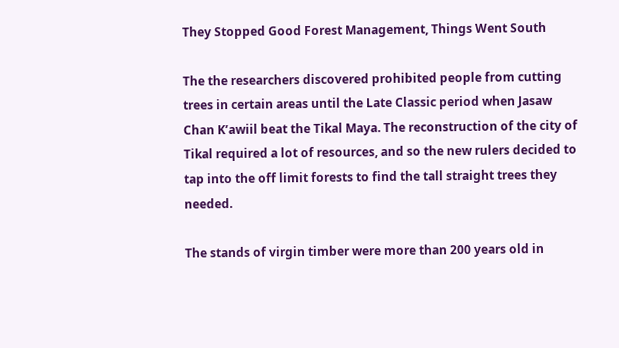They Stopped Good Forest Management, Things Went South

The the researchers discovered prohibited people from cutting trees in certain areas until the Late Classic period when Jasaw Chan K’awiil beat the Tikal Maya. The reconstruction of the city of Tikal required a lot of resources, and so the new rulers decided to tap into the off limit forests to find the tall straight trees they needed.

The stands of virgin timber were more than 200 years old in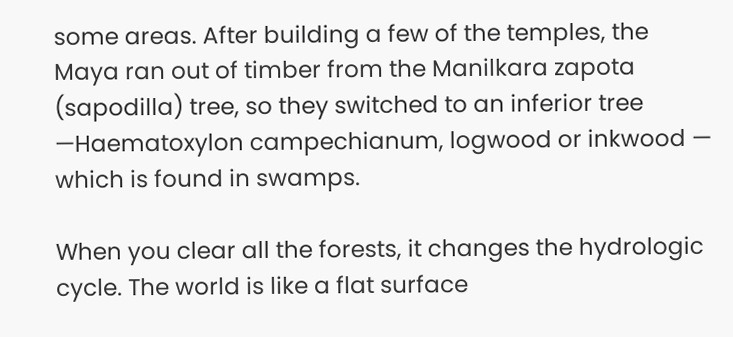some areas. After building a few of the temples, the Maya ran out of timber from the Manilkara zapota (sapodilla) tree, so they switched to an inferior tree —Haematoxylon campechianum, logwood or inkwood — which is found in swamps.

When you clear all the forests, it changes the hydrologic cycle. The world is like a flat surface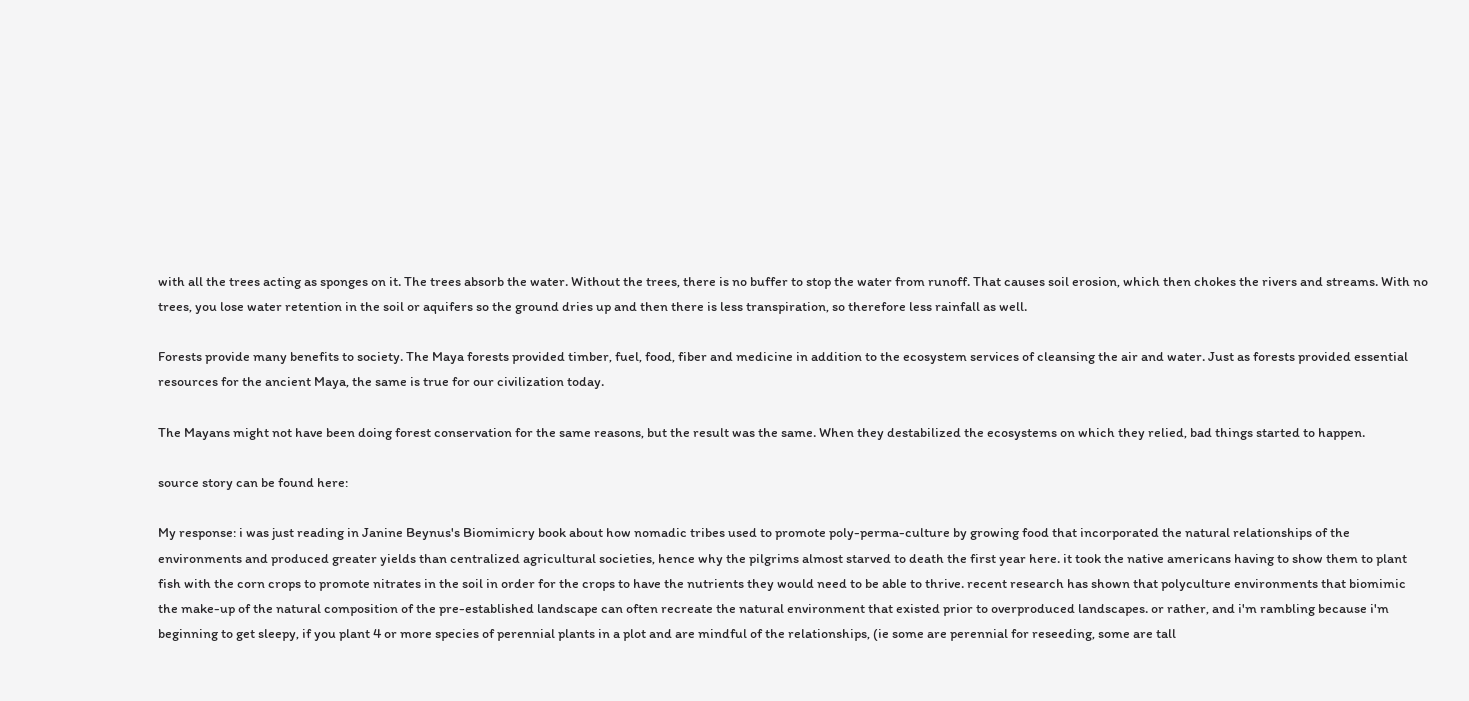with all the trees acting as sponges on it. The trees absorb the water. Without the trees, there is no buffer to stop the water from runoff. That causes soil erosion, which then chokes the rivers and streams. With no trees, you lose water retention in the soil or aquifers so the ground dries up and then there is less transpiration, so therefore less rainfall as well.

Forests provide many benefits to society. The Maya forests provided timber, fuel, food, fiber and medicine in addition to the ecosystem services of cleansing the air and water. Just as forests provided essential resources for the ancient Maya, the same is true for our civilization today.

The Mayans might not have been doing forest conservation for the same reasons, but the result was the same. When they destabilized the ecosystems on which they relied, bad things started to happen.

source story can be found here:

My response: i was just reading in Janine Beynus's Biomimicry book about how nomadic tribes used to promote poly-perma-culture by growing food that incorporated the natural relationships of the environments and produced greater yields than centralized agricultural societies, hence why the pilgrims almost starved to death the first year here. it took the native americans having to show them to plant fish with the corn crops to promote nitrates in the soil in order for the crops to have the nutrients they would need to be able to thrive. recent research has shown that polyculture environments that biomimic the make-up of the natural composition of the pre-established landscape can often recreate the natural environment that existed prior to overproduced landscapes. or rather, and i'm rambling because i'm beginning to get sleepy, if you plant 4 or more species of perennial plants in a plot and are mindful of the relationships, (ie some are perennial for reseeding, some are tall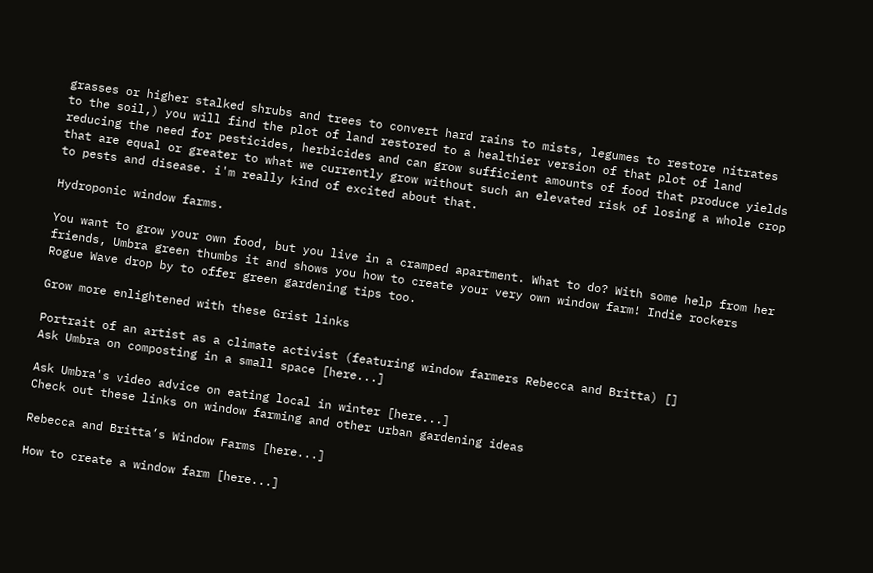grasses or higher stalked shrubs and trees to convert hard rains to mists, legumes to restore nitrates to the soil,) you will find the plot of land restored to a healthier version of that plot of land reducing the need for pesticides, herbicides and can grow sufficient amounts of food that produce yields that are equal or greater to what we currently grow without such an elevated risk of losing a whole crop to pests and disease. i'm really kind of excited about that.

Hydroponic window farms.

You want to grow your own food, but you live in a cramped apartment. What to do? With some help from her friends, Umbra green thumbs it and shows you how to create your very own window farm! Indie rockers Rogue Wave drop by to offer green gardening tips too.

Grow more enlightened with these Grist links

Portrait of an artist as a climate activist (featuring window farmers Rebecca and Britta) []
Ask Umbra on composting in a small space [here...]

Ask Umbra's video advice on eating local in winter [here...]
Check out these links on window farming and other urban gardening ideas

Rebecca and Britta’s Window Farms [here...]

How to create a window farm [here...]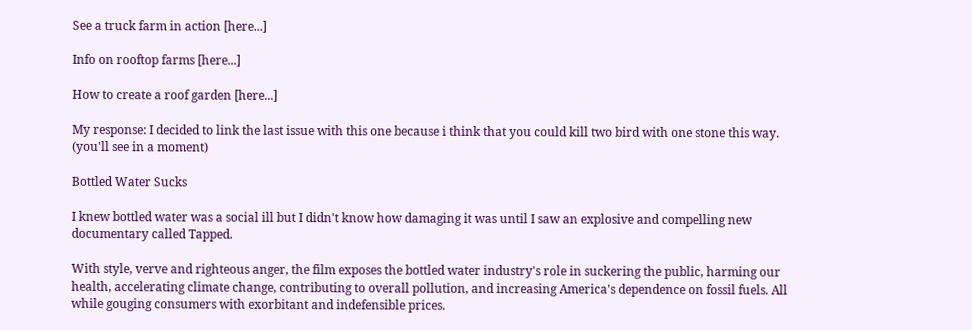See a truck farm in action [here...]

Info on rooftop farms [here...]

How to create a roof garden [here...]

My response: I decided to link the last issue with this one because i think that you could kill two bird with one stone this way. (you'll see in a moment)

Bottled Water Sucks

I knew bottled water was a social ill but I didn't know how damaging it was until I saw an explosive and compelling new documentary called Tapped.

With style, verve and righteous anger, the film exposes the bottled water industry's role in suckering the public, harming our health, accelerating climate change, contributing to overall pollution, and increasing America's dependence on fossil fuels. All while gouging consumers with exorbitant and indefensible prices.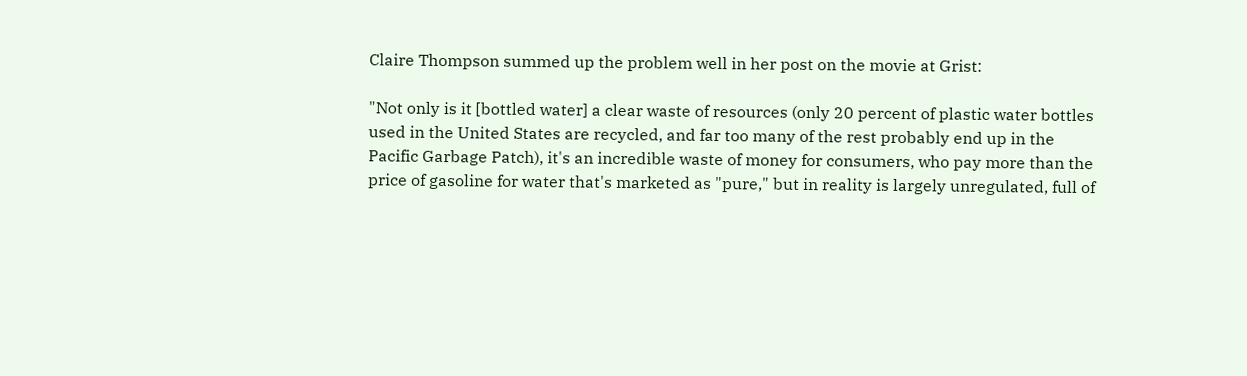Claire Thompson summed up the problem well in her post on the movie at Grist:

"Not only is it [bottled water] a clear waste of resources (only 20 percent of plastic water bottles used in the United States are recycled, and far too many of the rest probably end up in the Pacific Garbage Patch), it's an incredible waste of money for consumers, who pay more than the price of gasoline for water that's marketed as "pure," but in reality is largely unregulated, full of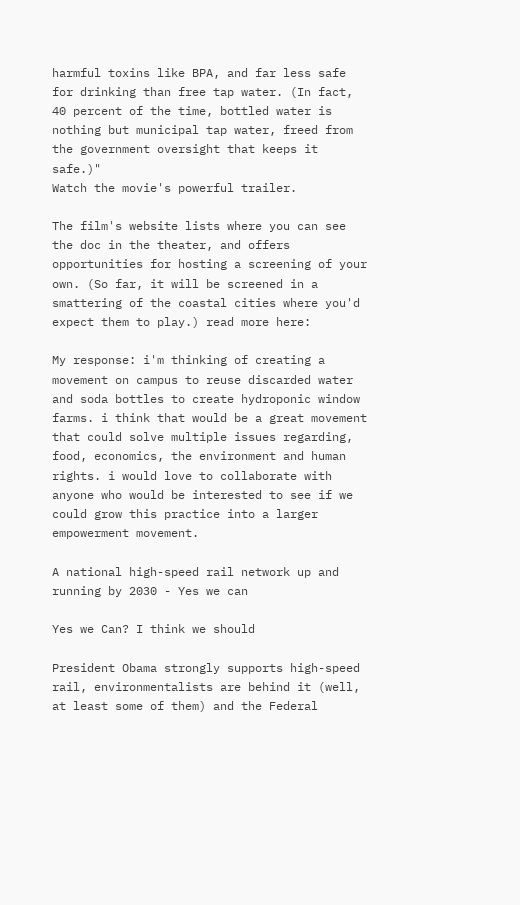harmful toxins like BPA, and far less safe for drinking than free tap water. (In fact, 40 percent of the time, bottled water is nothing but municipal tap water, freed from the government oversight that keeps it safe.)"
Watch the movie's powerful trailer.

The film's website lists where you can see the doc in the theater, and offers opportunities for hosting a screening of your own. (So far, it will be screened in a smattering of the coastal cities where you'd expect them to play.) read more here:

My response: i'm thinking of creating a movement on campus to reuse discarded water and soda bottles to create hydroponic window farms. i think that would be a great movement that could solve multiple issues regarding, food, economics, the environment and human rights. i would love to collaborate with anyone who would be interested to see if we could grow this practice into a larger empowerment movement.

A national high-speed rail network up and running by 2030 - Yes we can

Yes we Can? I think we should

President Obama strongly supports high-speed rail, environmentalists are behind it (well, at least some of them) and the Federal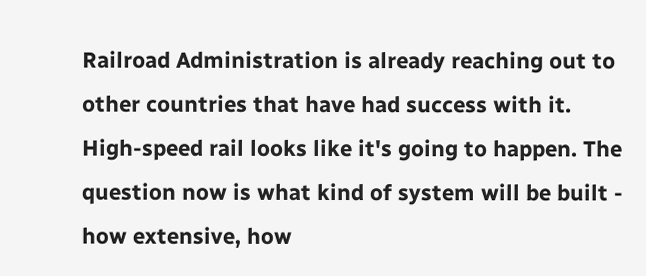Railroad Administration is already reaching out to other countries that have had success with it. High-speed rail looks like it's going to happen. The question now is what kind of system will be built - how extensive, how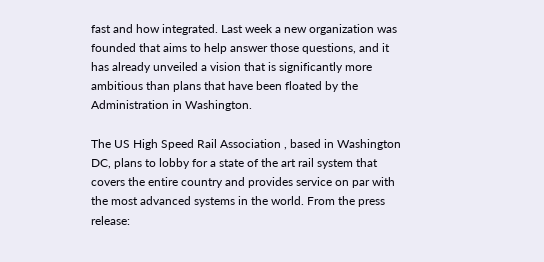fast and how integrated. Last week a new organization was founded that aims to help answer those questions, and it has already unveiled a vision that is significantly more ambitious than plans that have been floated by the Administration in Washington.

The US High Speed Rail Association , based in Washington DC, plans to lobby for a state of the art rail system that covers the entire country and provides service on par with the most advanced systems in the world. From the press release: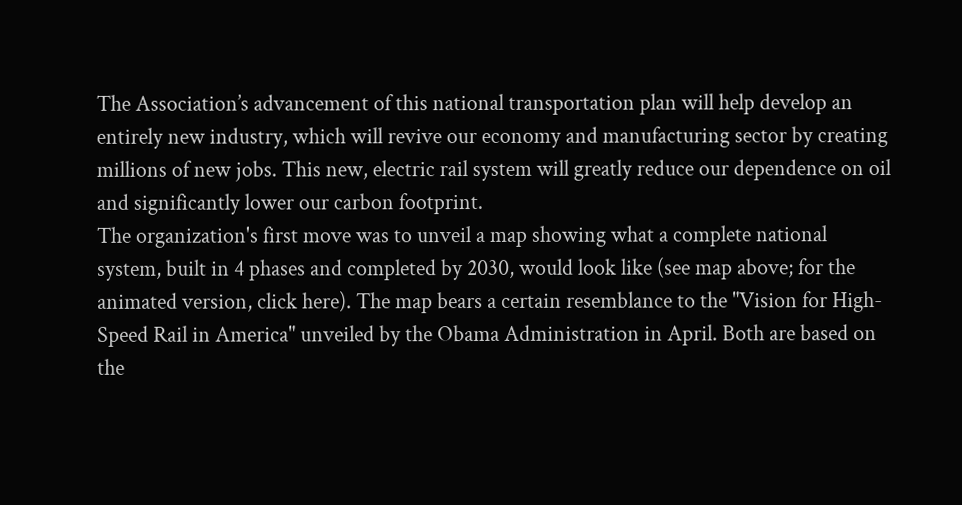The Association’s advancement of this national transportation plan will help develop an entirely new industry, which will revive our economy and manufacturing sector by creating millions of new jobs. This new, electric rail system will greatly reduce our dependence on oil and significantly lower our carbon footprint.
The organization's first move was to unveil a map showing what a complete national system, built in 4 phases and completed by 2030, would look like (see map above; for the animated version, click here). The map bears a certain resemblance to the "Vision for High-Speed Rail in America" unveiled by the Obama Administration in April. Both are based on the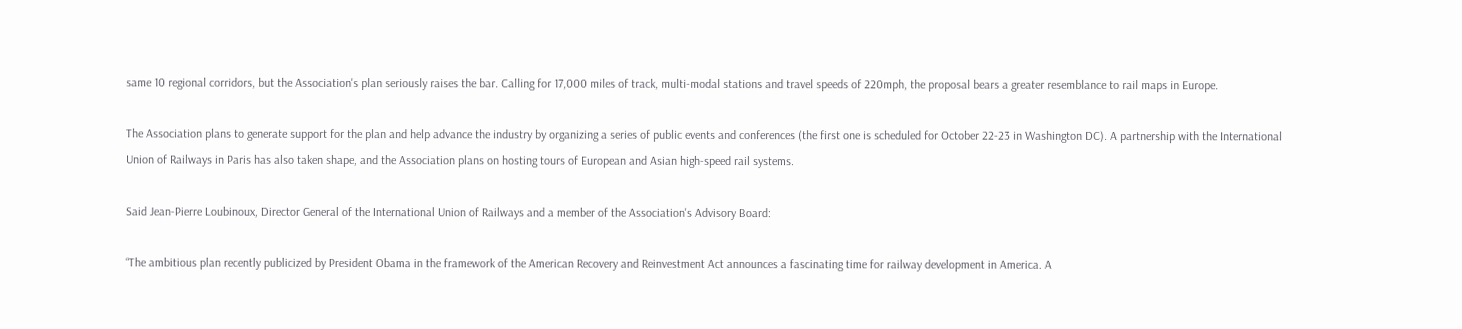same 10 regional corridors, but the Association's plan seriously raises the bar. Calling for 17,000 miles of track, multi-modal stations and travel speeds of 220mph, the proposal bears a greater resemblance to rail maps in Europe.

The Association plans to generate support for the plan and help advance the industry by organizing a series of public events and conferences (the first one is scheduled for October 22-23 in Washington DC). A partnership with the International Union of Railways in Paris has also taken shape, and the Association plans on hosting tours of European and Asian high-speed rail systems.

Said Jean-Pierre Loubinoux, Director General of the International Union of Railways and a member of the Association's Advisory Board:

“The ambitious plan recently publicized by President Obama in the framework of the American Recovery and Reinvestment Act announces a fascinating time for railway development in America. A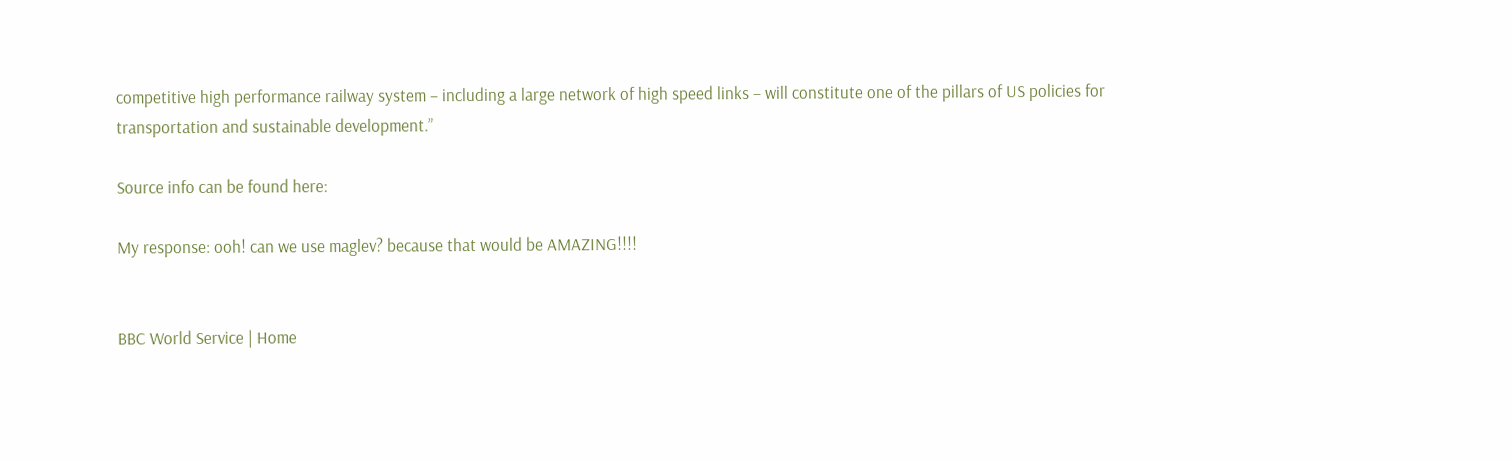competitive high performance railway system – including a large network of high speed links – will constitute one of the pillars of US policies for transportation and sustainable development.”

Source info can be found here:

My response: ooh! can we use maglev? because that would be AMAZING!!!!


BBC World Service | Home